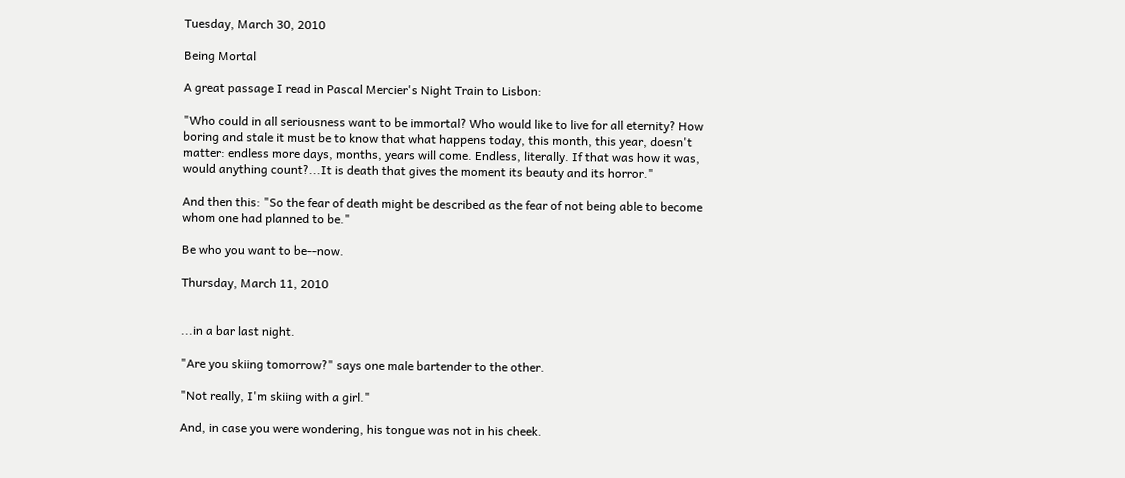Tuesday, March 30, 2010

Being Mortal

A great passage I read in Pascal Mercier's Night Train to Lisbon:

"Who could in all seriousness want to be immortal? Who would like to live for all eternity? How boring and stale it must be to know that what happens today, this month, this year, doesn't matter: endless more days, months, years will come. Endless, literally. If that was how it was, would anything count?...It is death that gives the moment its beauty and its horror."

And then this: "So the fear of death might be described as the fear of not being able to become whom one had planned to be."

Be who you want to be--now.

Thursday, March 11, 2010


...in a bar last night.

"Are you skiing tomorrow?" says one male bartender to the other.

"Not really, I'm skiing with a girl."

And, in case you were wondering, his tongue was not in his cheek.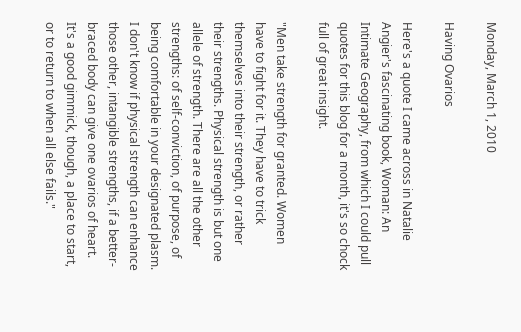Monday, March 1, 2010

Having Ovarios

Here's a quote I came across in Natalie Angier's fascinating book, Woman: An Intimate Geography, from which I could pull quotes for this blog for a month, it's so chock full of great insight.

"Men take strength for granted. Women have to fight for it. They have to trick themselves into their strength, or rather their strengths. Physical strength is but one allele of strength. There are all the other strengths: of self-conviction, of purpose, of being comfortable in your designated plasm. I don't know if physical strength can enhance those other, intangible strengths, if a better-braced body can give one ovarios of heart. It's a good gimmick, though, a place to start, or to return to when all else fails."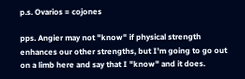p.s. Ovarios = cojones

pps. Angier may not "know" if physical strength enhances our other strengths, but I'm going to go out on a limb here and say that I "know" and it does.